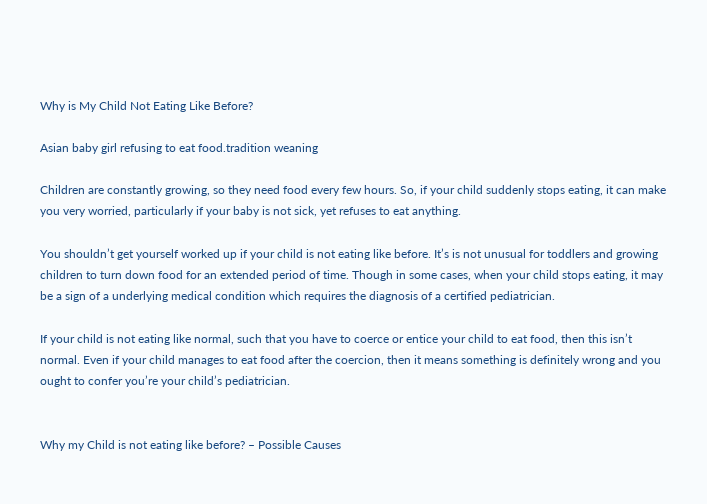Why is My Child Not Eating Like Before?

Asian baby girl refusing to eat food.tradition weaning

Children are constantly growing, so they need food every few hours. So, if your child suddenly stops eating, it can make you very worried, particularly if your baby is not sick, yet refuses to eat anything.

You shouldn’t get yourself worked up if your child is not eating like before. It’s is not unusual for toddlers and growing children to turn down food for an extended period of time. Though in some cases, when your child stops eating, it may be a sign of a underlying medical condition which requires the diagnosis of a certified pediatrician.

If your child is not eating like normal, such that you have to coerce or entice your child to eat food, then this isn’t normal. Even if your child manages to eat food after the coercion, then it means something is definitely wrong and you ought to confer you’re your child’s pediatrician.


Why my Child is not eating like before? – Possible Causes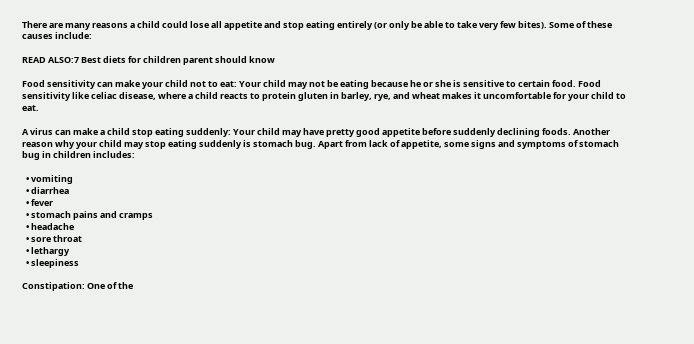There are many reasons a child could lose all appetite and stop eating entirely (or only be able to take very few bites). Some of these causes include:

READ ALSO:7 Best diets for children parent should know

Food sensitivity can make your child not to eat: Your child may not be eating because he or she is sensitive to certain food. Food sensitivity like celiac disease, where a child reacts to protein gluten in barley, rye, and wheat makes it uncomfortable for your child to eat.

A virus can make a child stop eating suddenly: Your child may have pretty good appetite before suddenly declining foods. Another reason why your child may stop eating suddenly is stomach bug. Apart from lack of appetite, some signs and symptoms of stomach bug in children includes:

  • vomiting
  • diarrhea
  • fever
  • stomach pains and cramps
  • headache
  • sore throat
  • lethargy
  • sleepiness

Constipation: One of the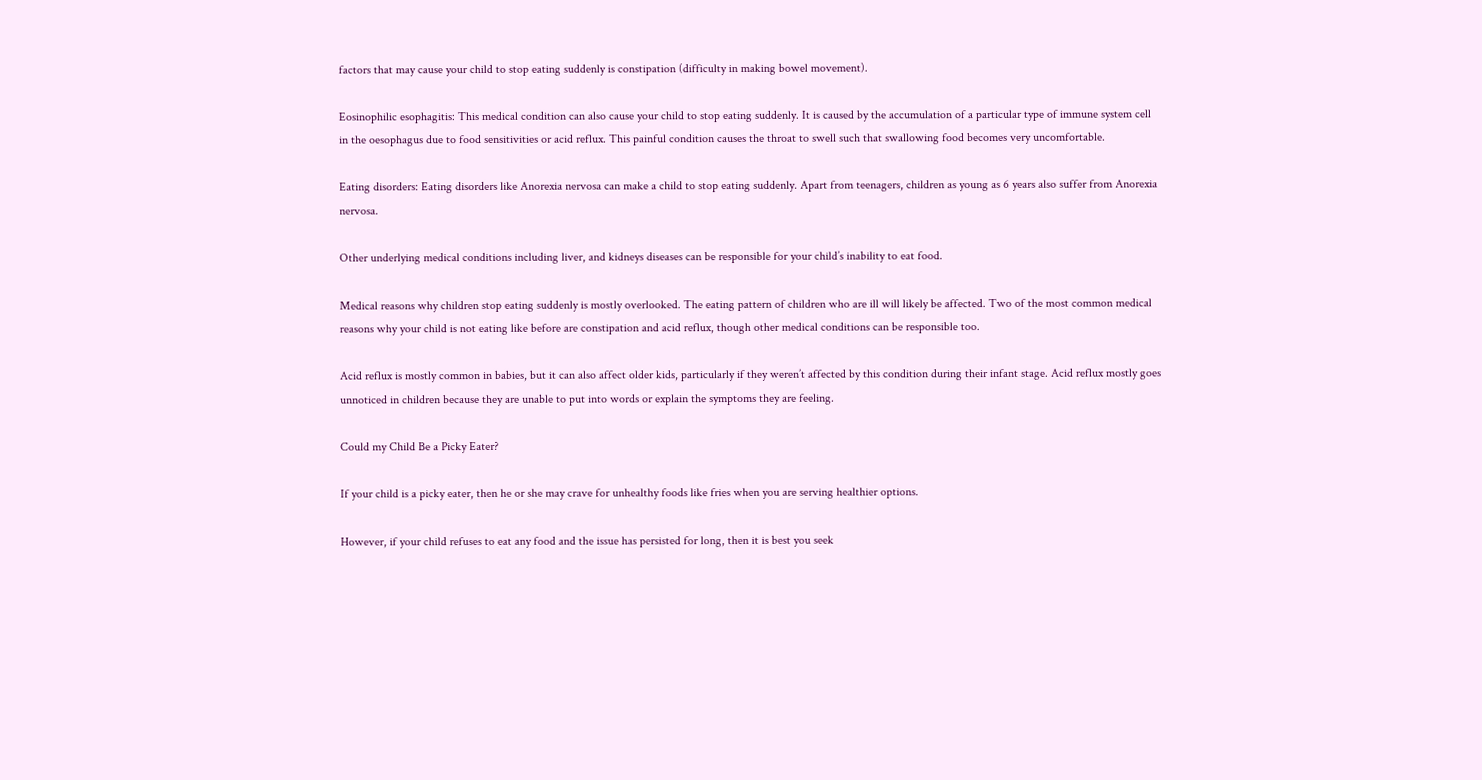factors that may cause your child to stop eating suddenly is constipation (difficulty in making bowel movement).

Eosinophilic esophagitis: This medical condition can also cause your child to stop eating suddenly. It is caused by the accumulation of a particular type of immune system cell in the oesophagus due to food sensitivities or acid reflux. This painful condition causes the throat to swell such that swallowing food becomes very uncomfortable.

Eating disorders: Eating disorders like Anorexia nervosa can make a child to stop eating suddenly. Apart from teenagers, children as young as 6 years also suffer from Anorexia nervosa.

Other underlying medical conditions including liver, and kidneys diseases can be responsible for your child’s inability to eat food.

Medical reasons why children stop eating suddenly is mostly overlooked. The eating pattern of children who are ill will likely be affected. Two of the most common medical reasons why your child is not eating like before are constipation and acid reflux, though other medical conditions can be responsible too.

Acid reflux is mostly common in babies, but it can also affect older kids, particularly if they weren’t affected by this condition during their infant stage. Acid reflux mostly goes unnoticed in children because they are unable to put into words or explain the symptoms they are feeling.

Could my Child Be a Picky Eater?

If your child is a picky eater, then he or she may crave for unhealthy foods like fries when you are serving healthier options.

However, if your child refuses to eat any food and the issue has persisted for long, then it is best you seek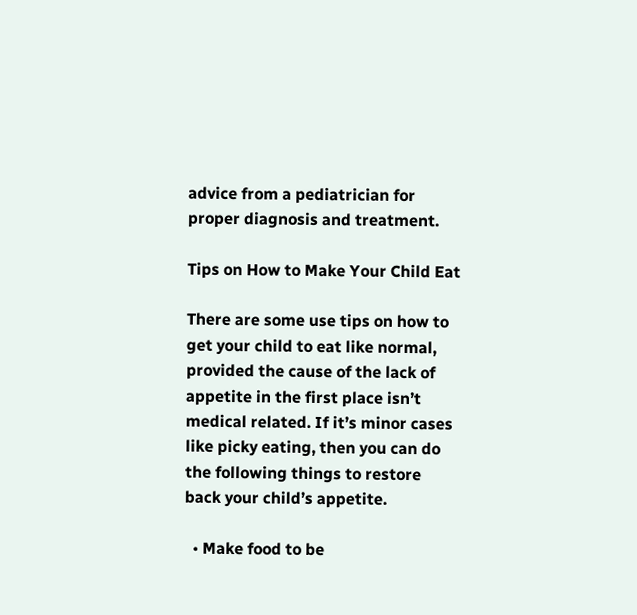advice from a pediatrician for proper diagnosis and treatment.

Tips on How to Make Your Child Eat

There are some use tips on how to get your child to eat like normal, provided the cause of the lack of appetite in the first place isn’t medical related. If it’s minor cases like picky eating, then you can do the following things to restore back your child’s appetite.

  • Make food to be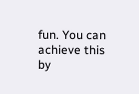fun. You can achieve this by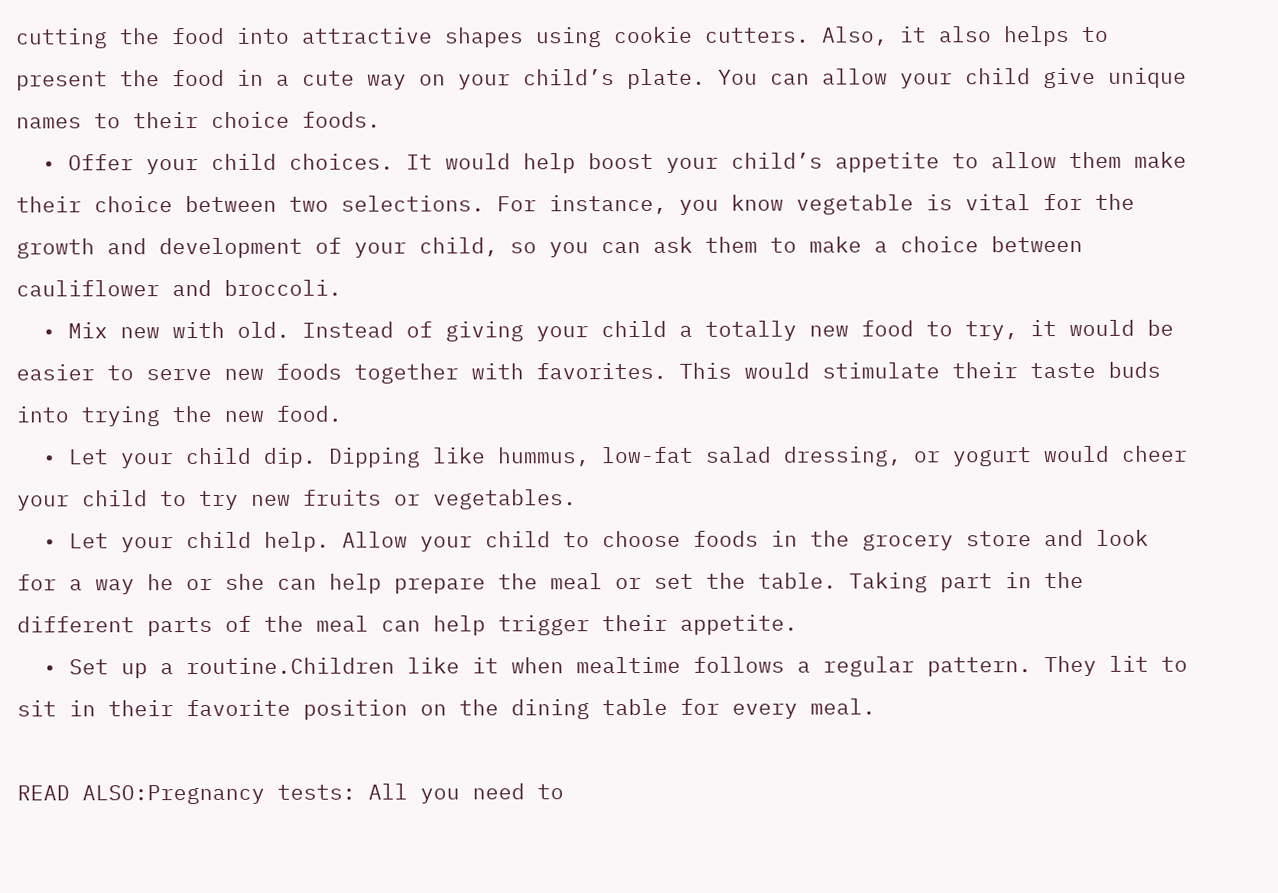cutting the food into attractive shapes using cookie cutters. Also, it also helps to present the food in a cute way on your child’s plate. You can allow your child give unique names to their choice foods.
  • Offer your child choices. It would help boost your child’s appetite to allow them make their choice between two selections. For instance, you know vegetable is vital for the growth and development of your child, so you can ask them to make a choice between cauliflower and broccoli.
  • Mix new with old. Instead of giving your child a totally new food to try, it would be easier to serve new foods together with favorites. This would stimulate their taste buds into trying the new food.
  • Let your child dip. Dipping like hummus, low-fat salad dressing, or yogurt would cheer your child to try new fruits or vegetables.
  • Let your child help. Allow your child to choose foods in the grocery store and look for a way he or she can help prepare the meal or set the table. Taking part in the different parts of the meal can help trigger their appetite.
  • Set up a routine.Children like it when mealtime follows a regular pattern. They lit to sit in their favorite position on the dining table for every meal.

READ ALSO:Pregnancy tests: All you need to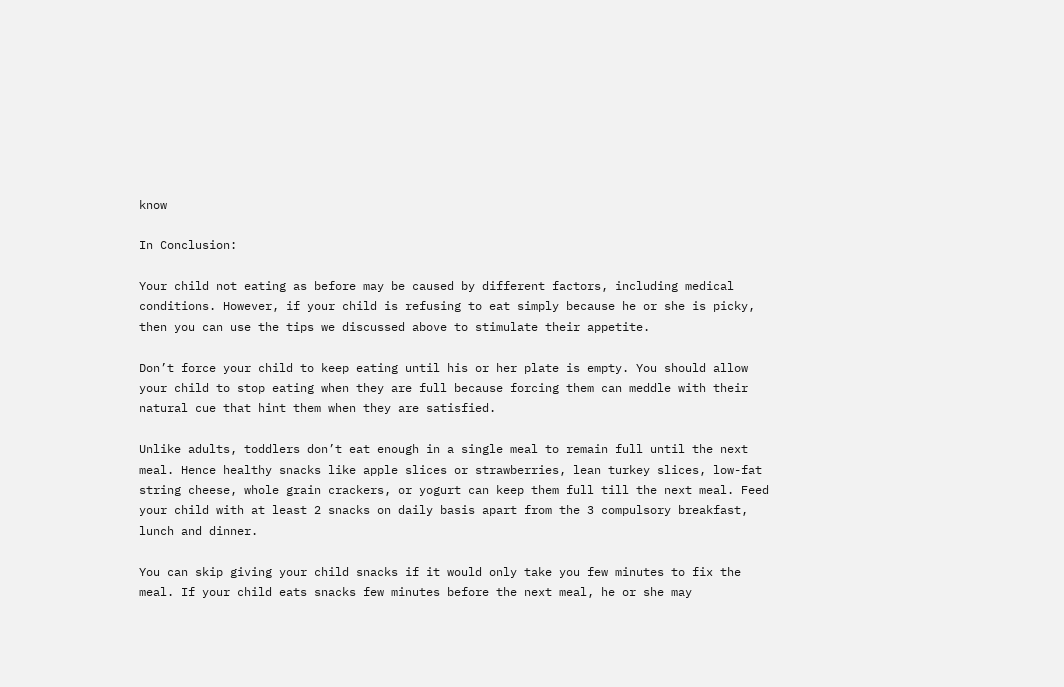know

In Conclusion:

Your child not eating as before may be caused by different factors, including medical conditions. However, if your child is refusing to eat simply because he or she is picky, then you can use the tips we discussed above to stimulate their appetite.

Don’t force your child to keep eating until his or her plate is empty. You should allow your child to stop eating when they are full because forcing them can meddle with their natural cue that hint them when they are satisfied.

Unlike adults, toddlers don’t eat enough in a single meal to remain full until the next meal. Hence healthy snacks like apple slices or strawberries, lean turkey slices, low-fat string cheese, whole grain crackers, or yogurt can keep them full till the next meal. Feed your child with at least 2 snacks on daily basis apart from the 3 compulsory breakfast, lunch and dinner.

You can skip giving your child snacks if it would only take you few minutes to fix the meal. If your child eats snacks few minutes before the next meal, he or she may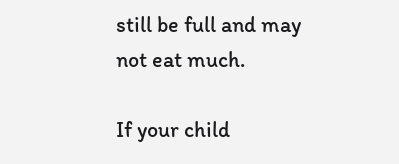still be full and may not eat much.

If your child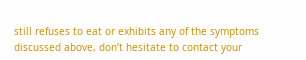still refuses to eat or exhibits any of the symptoms discussed above, don’t hesitate to contact your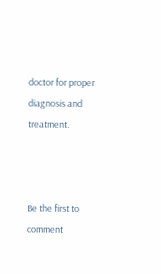doctor for proper diagnosis and treatment.



Be the first to comment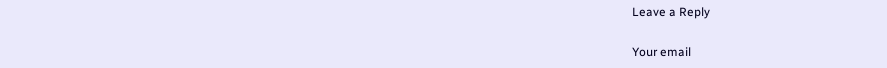Leave a Reply

Your email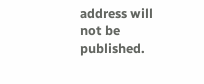address will not be published.